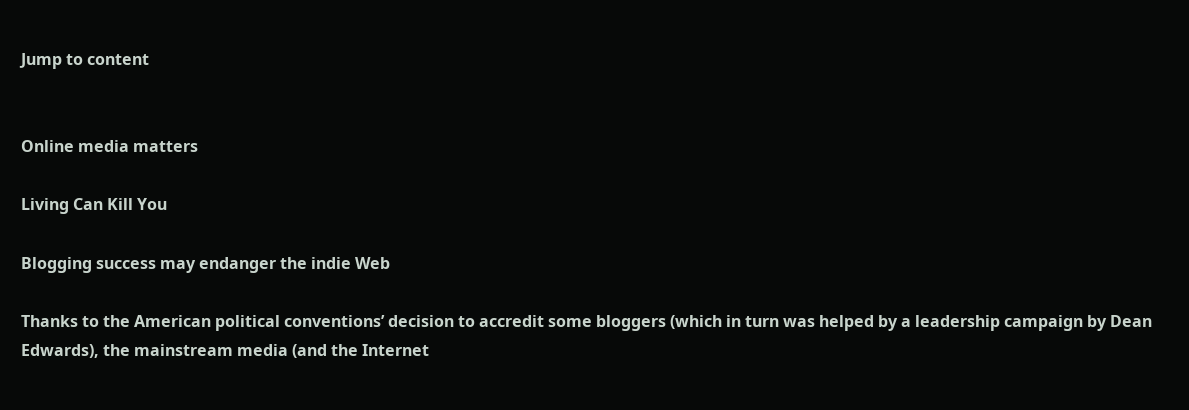Jump to content


Online media matters

Living Can Kill You

Blogging success may endanger the indie Web

Thanks to the American political conventions’ decision to accredit some bloggers (which in turn was helped by a leadership campaign by Dean Edwards), the mainstream media (and the Internet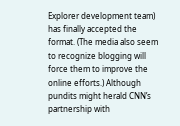Explorer development team) has finally accepted the format. (The media also seem to recognize blogging will force them to improve the online efforts.) Although pundits might herald CNN’s partnership with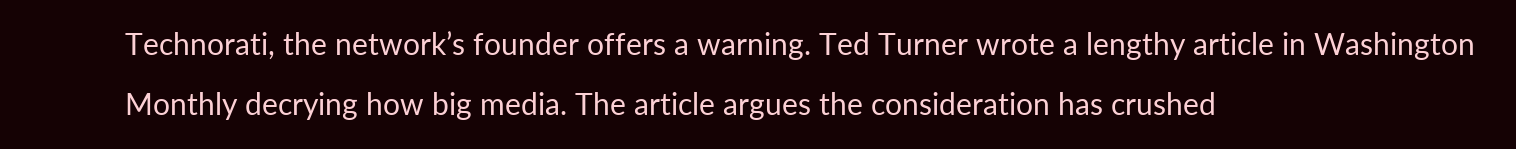Technorati, the network’s founder offers a warning. Ted Turner wrote a lengthy article in Washington Monthly decrying how big media. The article argues the consideration has crushed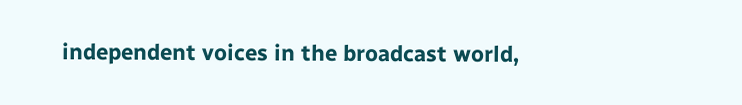independent voices in the broadcast world,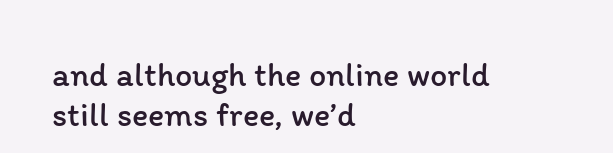and although the online world still seems free, we’d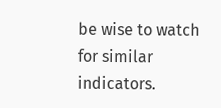be wise to watch for similar indicators.